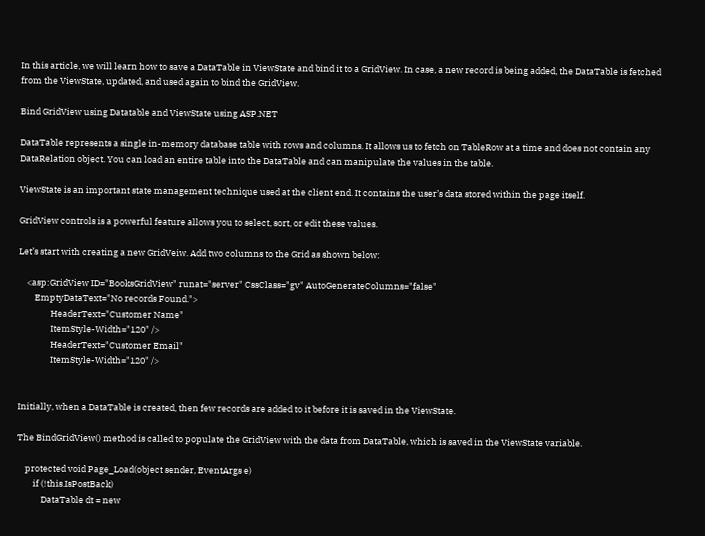In this article, we will learn how to save a DataTable in ViewState and bind it to a GridView. In case, a new record is being added, the DataTable is fetched from the ViewState, updated, and used again to bind the GridView.

Bind GridView using Datatable and ViewState using ASP.NET

DataTable represents a single in-memory database table with rows and columns. It allows us to fetch on TableRow at a time and does not contain any DataRelation object. You can load an entire table into the DataTable and can manipulate the values in the table.

ViewState is an important state management technique used at the client end. It contains the user’s data stored within the page itself.

GridView controls is a powerful feature allows you to select, sort, or edit these values.

Let’s start with creating a new GridVeiw. Add two columns to the Grid as shown below:

    <asp:GridView ID="BooksGridView" runat="server" CssClass="gv" AutoGenerateColumns="false"
        EmptyDataText="No records Found.">
                HeaderText="Customer Name"
                ItemStyle-Width="120" />
                HeaderText="Customer Email"
                ItemStyle-Width="120" />


Initially, when a DataTable is created, then few records are added to it before it is saved in the ViewState.

The BindGridView() method is called to populate the GridView with the data from DataTable, which is saved in the ViewState variable.

    protected void Page_Load(object sender, EventArgs e)
        if (!this.IsPostBack)
            DataTable dt = new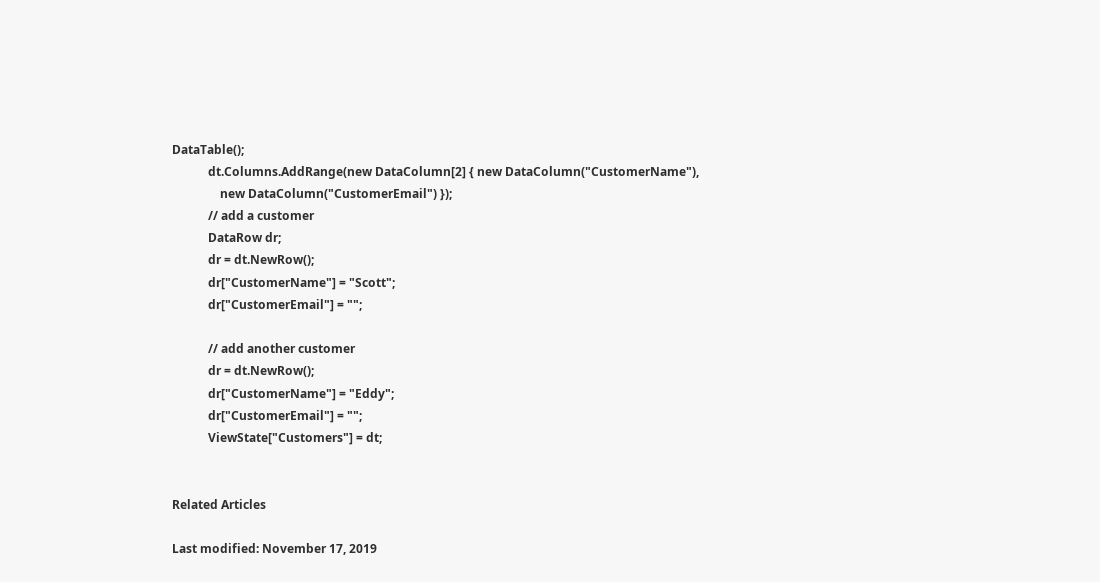DataTable();
            dt.Columns.AddRange(new DataColumn[2] { new DataColumn("CustomerName"),
                new DataColumn("CustomerEmail") });
            // add a customer
            DataRow dr;
            dr = dt.NewRow();
            dr["CustomerName"] = "Scott";
            dr["CustomerEmail"] = "";

            // add another customer
            dr = dt.NewRow();
            dr["CustomerName"] = "Eddy";
            dr["CustomerEmail"] = "";
            ViewState["Customers"] = dt;


Related Articles

Last modified: November 17, 2019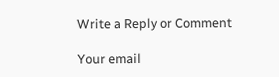Write a Reply or Comment

Your email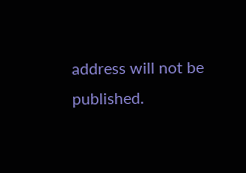address will not be published.